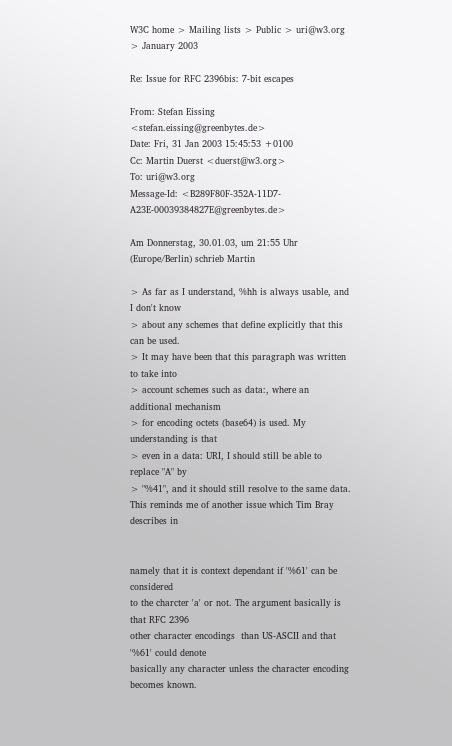W3C home > Mailing lists > Public > uri@w3.org > January 2003

Re: Issue for RFC 2396bis: 7-bit escapes

From: Stefan Eissing <stefan.eissing@greenbytes.de>
Date: Fri, 31 Jan 2003 15:45:53 +0100
Cc: Martin Duerst <duerst@w3.org>
To: uri@w3.org
Message-Id: <B289F80F-352A-11D7-A23E-00039384827E@greenbytes.de>

Am Donnerstag, 30.01.03, um 21:55 Uhr (Europe/Berlin) schrieb Martin

> As far as I understand, %hh is always usable, and I don't know
> about any schemes that define explicitly that this can be used.
> It may have been that this paragraph was written to take into
> account schemes such as data:, where an additional mechanism
> for encoding octets (base64) is used. My understanding is that
> even in a data: URI, I should still be able to replace "A" by
> "%41", and it should still resolve to the same data.
This reminds me of another issue which Tim Bray describes in


namely that it is context dependant if '%61' can be considered
to the charcter 'a' or not. The argument basically is that RFC 2396
other character encodings  than US-ASCII and that '%61' could denote
basically any character unless the character encoding becomes known.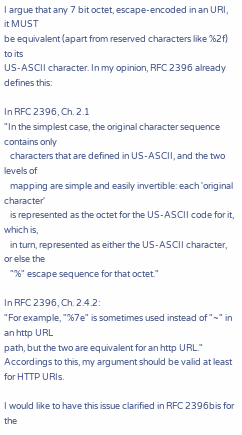I argue that any 7 bit octet, escape-encoded in an URI, it MUST
be equivalent (apart from reserved characters like %2f) to its
US-ASCII character. In my opinion, RFC 2396 already defines this:

In RFC 2396, Ch. 2.1
"In the simplest case, the original character sequence contains only
   characters that are defined in US-ASCII, and the two levels of
   mapping are simple and easily invertible: each 'original character'
   is represented as the octet for the US-ASCII code for it, which is,
   in turn, represented as either the US-ASCII character, or else the
   "%" escape sequence for that octet."

In RFC 2396, Ch. 2.4.2:
"For example, "%7e" is sometimes used instead of "~" in an http URL
path, but the two are equivalent for an http URL."
Accordings to this, my argument should be valid at least for HTTP URIs.

I would like to have this issue clarified in RFC 2396bis for the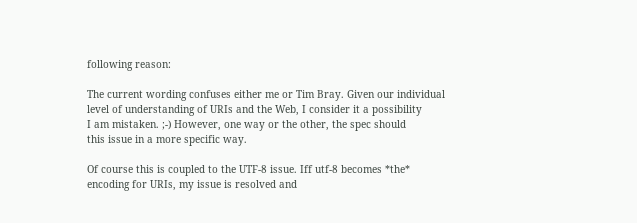following reason:

The current wording confuses either me or Tim Bray. Given our individual
level of understanding of URIs and the Web, I consider it a possibility
I am mistaken. ;-) However, one way or the other, the spec should
this issue in a more specific way.

Of course this is coupled to the UTF-8 issue. Iff utf-8 becomes *the*
encoding for URIs, my issue is resolved and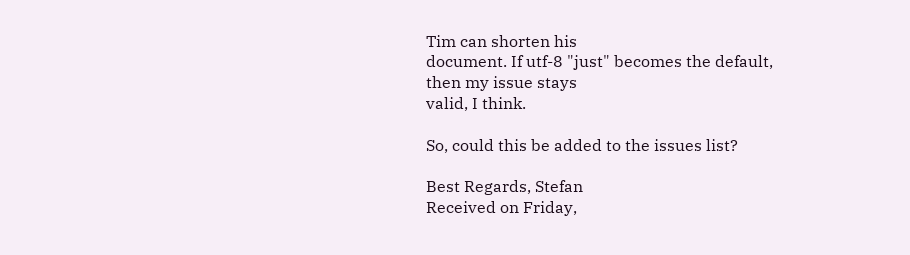Tim can shorten his
document. If utf-8 "just" becomes the default, then my issue stays
valid, I think.

So, could this be added to the issues list?

Best Regards, Stefan
Received on Friday,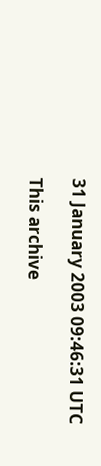31 January 2003 09:46:31 UTC

This archive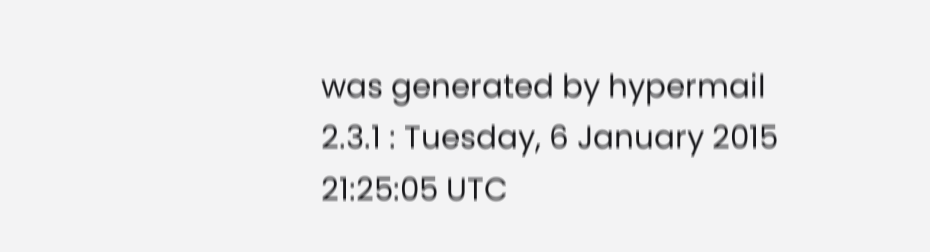was generated by hypermail 2.3.1 : Tuesday, 6 January 2015 21:25:05 UTC